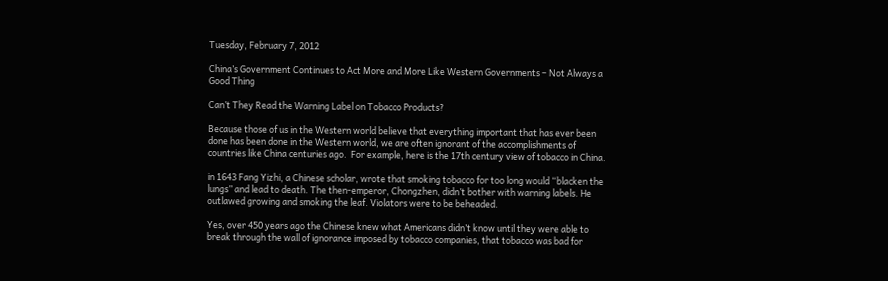Tuesday, February 7, 2012

China’s Government Continues to Act More and More Like Western Governments – Not Always a Good Thing

Can’t They Read the Warning Label on Tobacco Products?

Because those of us in the Western world believe that everything important that has ever been done has been done in the Western world, we are often ignorant of the accomplishments of countries like China centuries ago.  For example, here is the 17th century view of tobacco in China.

in 1643 Fang Yizhi, a Chinese scholar, wrote that smoking tobacco for too long would “blacken the lungs” and lead to death. The then-emperor, Chongzhen, didn’t bother with warning labels. He outlawed growing and smoking the leaf. Violators were to be beheaded.

Yes, over 450 years ago the Chinese knew what Americans didn’t know until they were able to break through the wall of ignorance imposed by tobacco companies, that tobacco was bad for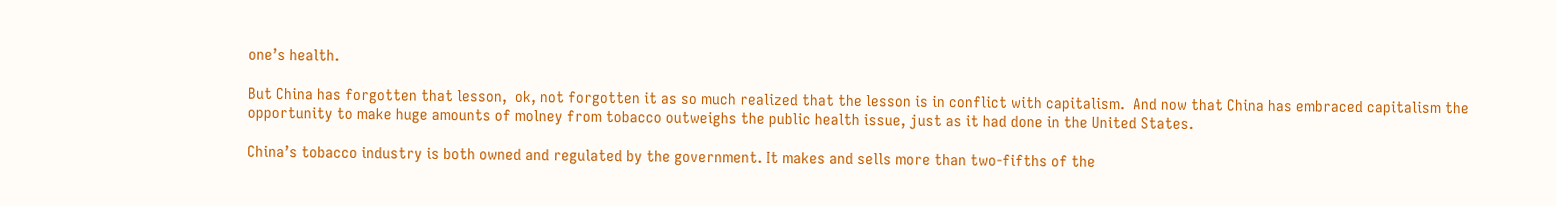one’s health.

But China has forgotten that lesson,  ok, not forgotten it as so much realized that the lesson is in conflict with capitalism.  And now that China has embraced capitalism the opportunity to make huge amounts of molney from tobacco outweighs the public health issue, just as it had done in the United States.

China’s tobacco industry is both owned and regulated by the government. It makes and sells more than two-fifths of the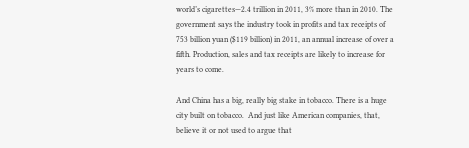world’s cigarettes—2.4 trillion in 2011, 3% more than in 2010. The government says the industry took in profits and tax receipts of 753 billion yuan ($119 billion) in 2011, an annual increase of over a fifth. Production, sales and tax receipts are likely to increase for years to come.

And China has a big, really big stake in tobacco. There is a huge city built on tobacco.  And just like American companies, that, believe it or not used to argue that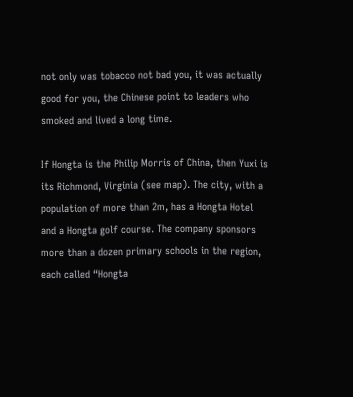not only was tobacco not bad you, it was actually good for you, the Chinese point to leaders who smoked and lived a long time.

If Hongta is the Philip Morris of China, then Yuxi is its Richmond, Virginia (see map). The city, with a population of more than 2m, has a Hongta Hotel and a Hongta golf course. The company sponsors more than a dozen primary schools in the region, each called “Hongta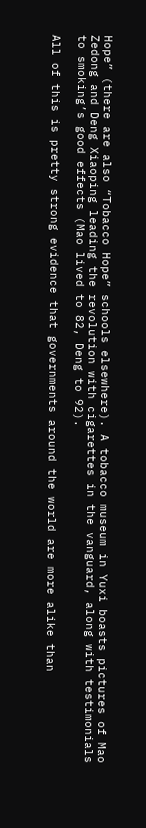Hope” (there are also “Tobacco Hope” schools elsewhere). A tobacco museum in Yuxi boasts pictures of Mao Zedong and Deng Xiaoping leading the revolution with cigarettes in the vanguard, along with testimonials to smoking’s good effects (Mao lived to 82, Deng to 92).

All of this is pretty strong evidence that governments around the world are more alike than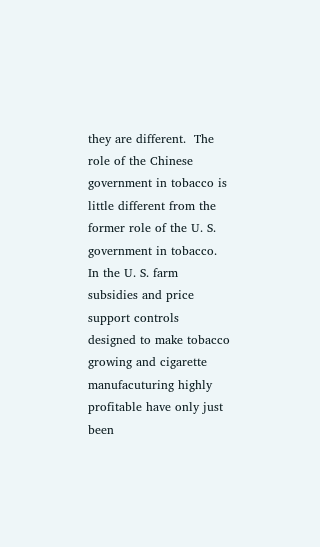they are different.  The role of the Chinese government in tobacco is little different from the former role of the U. S. government in tobacco.  In the U. S. farm subsidies and price support controls designed to make tobacco growing and cigarette manufacuturing highly profitable have only just been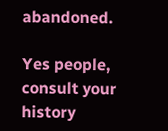abandoned.

Yes people, consult your history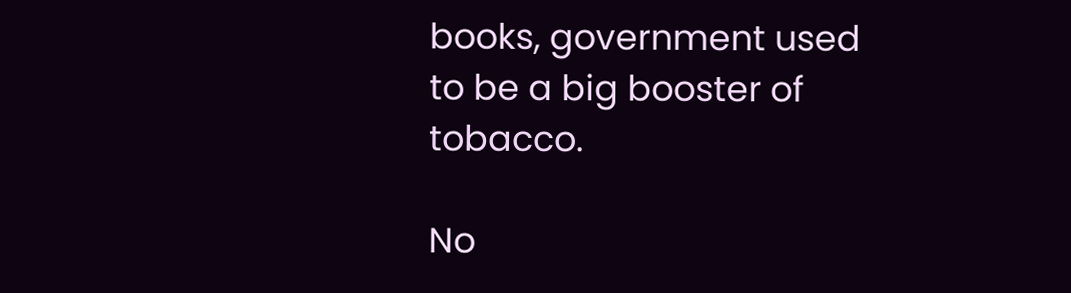books, government used to be a big booster of tobacco.

No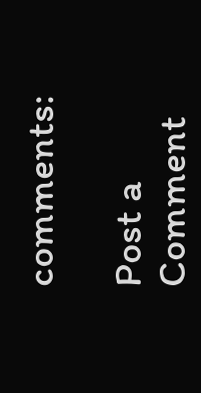comments:

Post a Comment